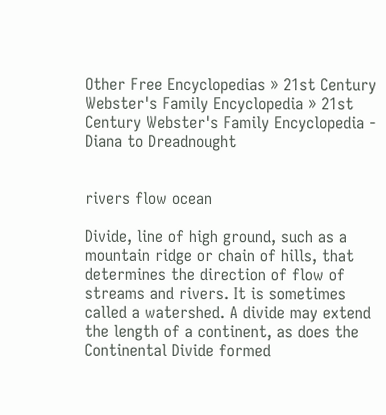Other Free Encyclopedias » 21st Century Webster's Family Encyclopedia » 21st Century Webster's Family Encyclopedia - Diana to Dreadnought


rivers flow ocean

Divide, line of high ground, such as a mountain ridge or chain of hills, that determines the direction of flow of streams and rivers. It is sometimes called a watershed. A divide may extend the length of a continent, as does the Continental Divide formed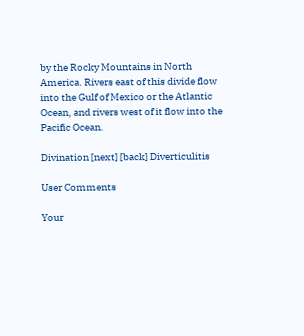by the Rocky Mountains in North America. Rivers east of this divide flow into the Gulf of Mexico or the Atlantic Ocean, and rivers west of it flow into the Pacific Ocean.

Divination [next] [back] Diverticulitis

User Comments

Your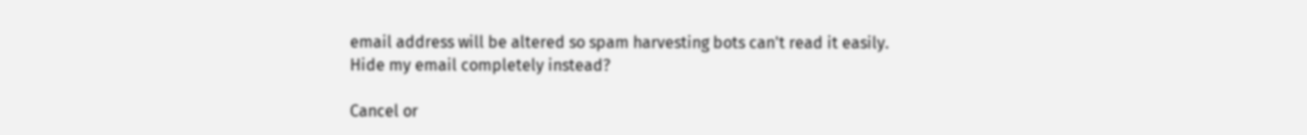email address will be altered so spam harvesting bots can't read it easily.
Hide my email completely instead?

Cancel or